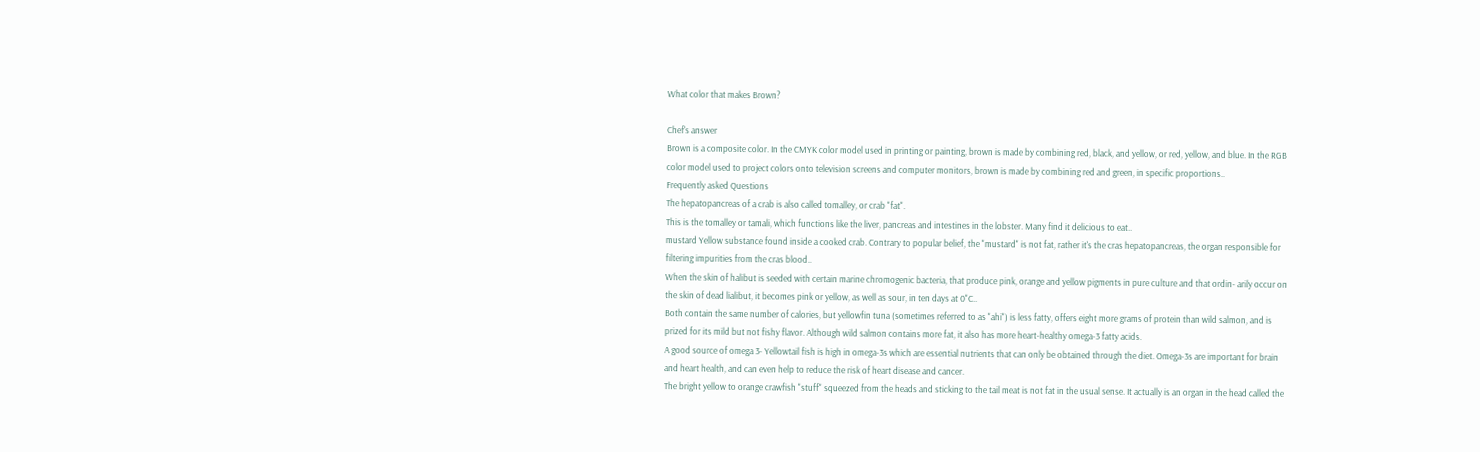What color that makes Brown?

Chef's answer
Brown is a composite color. In the CMYK color model used in printing or painting, brown is made by combining red, black, and yellow, or red, yellow, and blue. In the RGB color model used to project colors onto television screens and computer monitors, brown is made by combining red and green, in specific proportions..
Frequently asked Questions
The hepatopancreas of a crab is also called tomalley, or crab "fat".
This is the tomalley or tamali, which functions like the liver, pancreas and intestines in the lobster. Many find it delicious to eat..
mustard Yellow substance found inside a cooked crab. Contrary to popular belief, the "mustard" is not fat, rather it's the cras hepatopancreas, the organ responsible for filtering impurities from the cras blood..
When the skin of halibut is seeded with certain marine chromogenic bacteria, that produce pink, orange and yellow pigments in pure culture and that ordin- arily occur on the skin of dead lialibut, it becomes pink or yellow, as well as sour, in ten days at 0"C..
Both contain the same number of calories, but yellowfin tuna (sometimes referred to as "ahi") is less fatty, offers eight more grams of protein than wild salmon, and is prized for its mild but not fishy flavor. Although wild salmon contains more fat, it also has more heart-healthy omega-3 fatty acids.
A good source of omega 3- Yellowtail fish is high in omega-3s which are essential nutrients that can only be obtained through the diet. Omega-3s are important for brain and heart health, and can even help to reduce the risk of heart disease and cancer.
The bright yellow to orange crawfish "stuff" squeezed from the heads and sticking to the tail meat is not fat in the usual sense. It actually is an organ in the head called the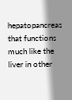hepatopancreas that functions much like the liver in other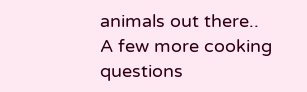animals out there..
A few more cooking questions